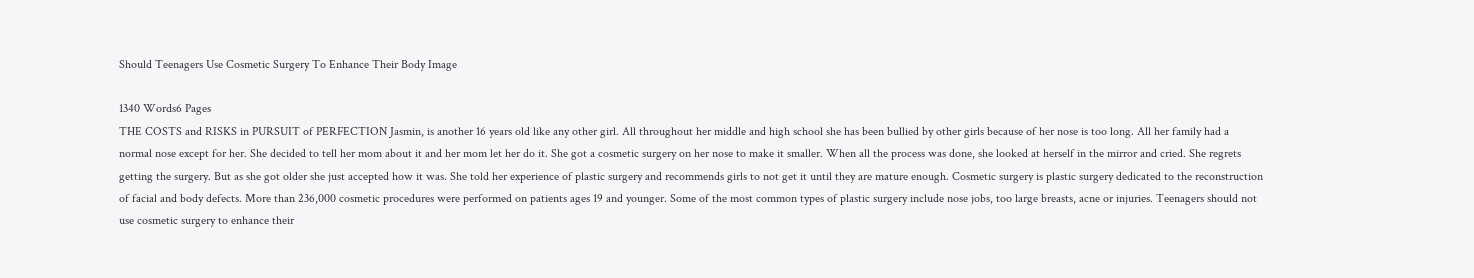Should Teenagers Use Cosmetic Surgery To Enhance Their Body Image

1340 Words6 Pages
THE COSTS and RISKS in PURSUIT of PERFECTION Jasmin, is another 16 years old like any other girl. All throughout her middle and high school she has been bullied by other girls because of her nose is too long. All her family had a normal nose except for her. She decided to tell her mom about it and her mom let her do it. She got a cosmetic surgery on her nose to make it smaller. When all the process was done, she looked at herself in the mirror and cried. She regrets getting the surgery. But as she got older she just accepted how it was. She told her experience of plastic surgery and recommends girls to not get it until they are mature enough. Cosmetic surgery is plastic surgery dedicated to the reconstruction of facial and body defects. More than 236,000 cosmetic procedures were performed on patients ages 19 and younger. Some of the most common types of plastic surgery include nose jobs, too large breasts, acne or injuries. Teenagers should not use cosmetic surgery to enhance their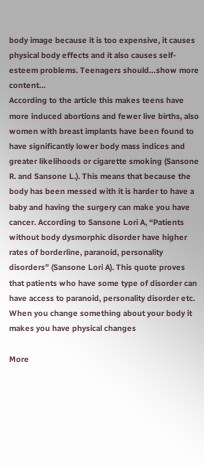body image because it is too expensive, it causes physical body effects and it also causes self-esteem problems. Teenagers should…show more content…
According to the article this makes teens have more induced abortions and fewer live births, also women with breast implants have been found to have significantly lower body mass indices and greater likelihoods or cigarette smoking (Sansone R. and Sansone L.). This means that because the body has been messed with it is harder to have a baby and having the surgery can make you have cancer. According to Sansone Lori A, “Patients without body dysmorphic disorder have higher rates of borderline, paranoid, personality disorders” (Sansone Lori A). This quote proves that patients who have some type of disorder can have access to paranoid, personality disorder etc. When you change something about your body it makes you have physical changes

More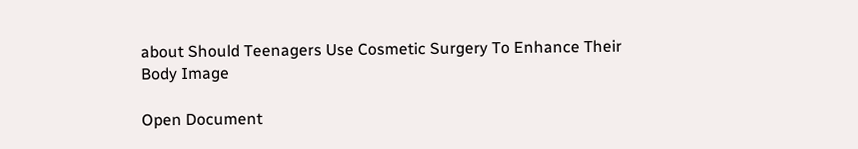about Should Teenagers Use Cosmetic Surgery To Enhance Their Body Image

Open Document